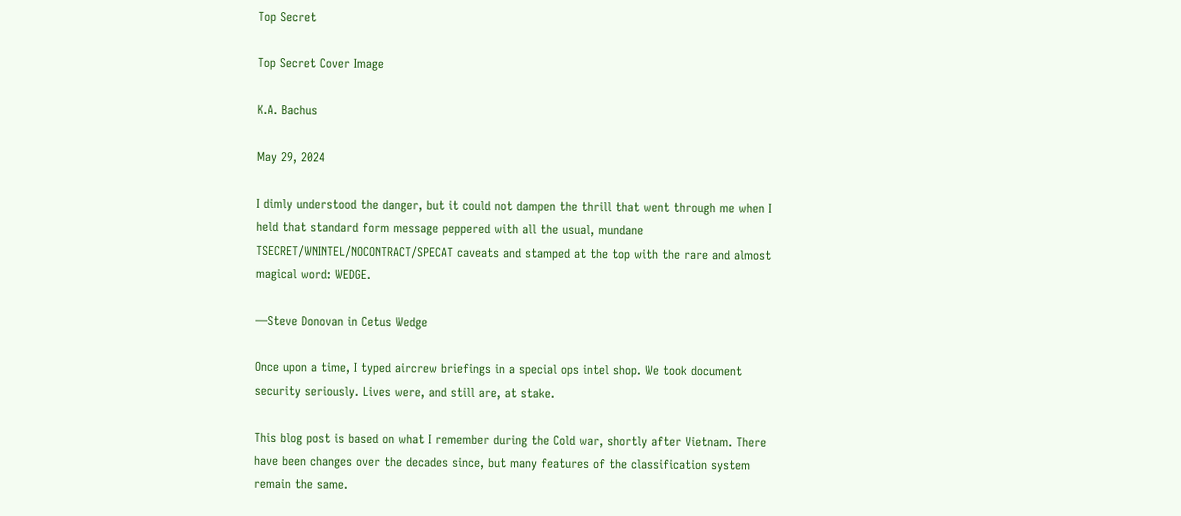Top Secret

Top Secret Cover Image

K.A. Bachus

May 29, 2024

I dimly understood the danger, but it could not dampen the thrill that went through me when I held that standard form message peppered with all the usual, mundane TSECRET/WNINTEL/NOCONTRACT/SPECAT caveats and stamped at the top with the rare and almost magical word: WEDGE.

—Steve Donovan in Cetus Wedge

Once upon a time, I typed aircrew briefings in a special ops intel shop. We took document security seriously. Lives were, and still are, at stake.

This blog post is based on what I remember during the Cold war, shortly after Vietnam. There have been changes over the decades since, but many features of the classification system remain the same.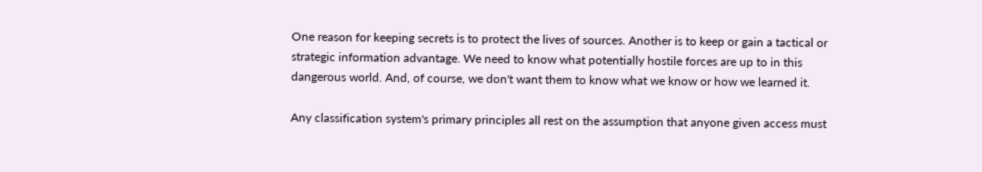One reason for keeping secrets is to protect the lives of sources. Another is to keep or gain a tactical or strategic information advantage. We need to know what potentially hostile forces are up to in this dangerous world. And, of course, we don't want them to know what we know or how we learned it.

Any classification system's primary principles all rest on the assumption that anyone given access must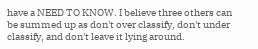have a NEED TO KNOW. I believe three others can be summed up as don't over classify, don't under classify, and don't leave it lying around.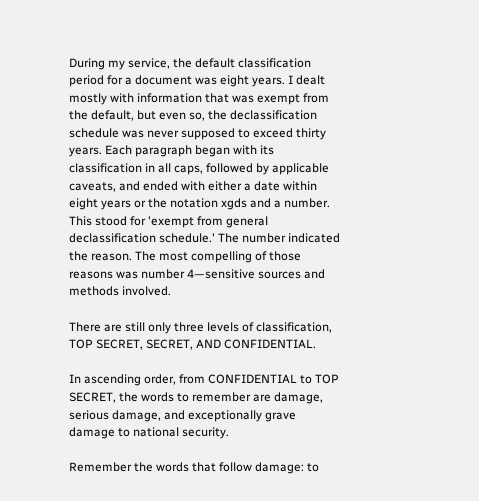During my service, the default classification period for a document was eight years. I dealt mostly with information that was exempt from the default, but even so, the declassification schedule was never supposed to exceed thirty years. Each paragraph began with its classification in all caps, followed by applicable caveats, and ended with either a date within eight years or the notation xgds and a number. This stood for 'exempt from general declassification schedule.' The number indicated the reason. The most compelling of those reasons was number 4—sensitive sources and methods involved.

There are still only three levels of classification, TOP SECRET, SECRET, AND CONFIDENTIAL.

In ascending order, from CONFIDENTIAL to TOP SECRET, the words to remember are damage, serious damage, and exceptionally grave damage to national security.

Remember the words that follow damage: to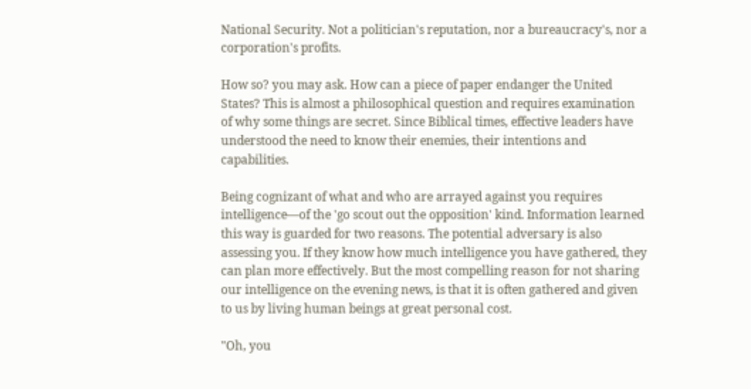National Security. Not a politician's reputation, nor a bureaucracy's, nor a corporation's profits.

How so? you may ask. How can a piece of paper endanger the United States? This is almost a philosophical question and requires examination of why some things are secret. Since Biblical times, effective leaders have understood the need to know their enemies, their intentions and capabilities.

Being cognizant of what and who are arrayed against you requires intelligence—of the 'go scout out the opposition' kind. Information learned this way is guarded for two reasons. The potential adversary is also assessing you. If they know how much intelligence you have gathered, they can plan more effectively. But the most compelling reason for not sharing our intelligence on the evening news, is that it is often gathered and given to us by living human beings at great personal cost.

"Oh, you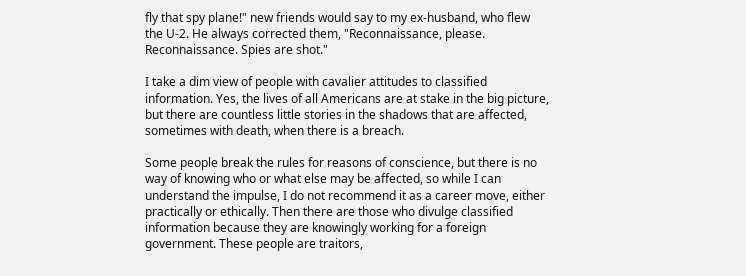fly that spy plane!" new friends would say to my ex-husband, who flew the U-2. He always corrected them, "Reconnaissance, please. Reconnaissance. Spies are shot."

I take a dim view of people with cavalier attitudes to classified information. Yes, the lives of all Americans are at stake in the big picture, but there are countless little stories in the shadows that are affected, sometimes with death, when there is a breach.

Some people break the rules for reasons of conscience, but there is no way of knowing who or what else may be affected, so while I can understand the impulse, I do not recommend it as a career move, either practically or ethically. Then there are those who divulge classified information because they are knowingly working for a foreign government. These people are traitors,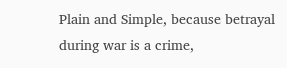Plain and Simple, because betrayal during war is a crime,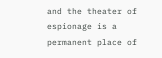and the theater of espionage is a permanent place of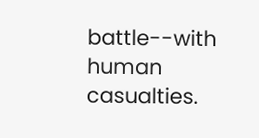battle--with human casualties.